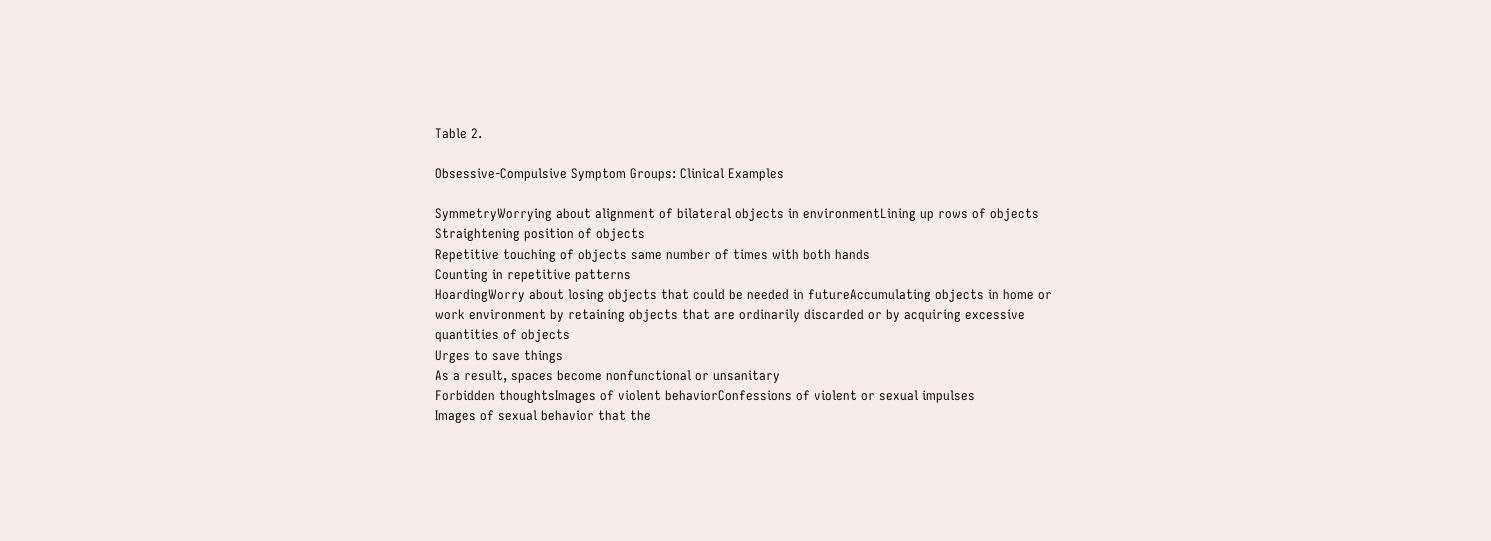Table 2.

Obsessive-Compulsive Symptom Groups: Clinical Examples

SymmetryWorrying about alignment of bilateral objects in environmentLining up rows of objects
Straightening position of objects
Repetitive touching of objects same number of times with both hands
Counting in repetitive patterns
HoardingWorry about losing objects that could be needed in futureAccumulating objects in home or work environment by retaining objects that are ordinarily discarded or by acquiring excessive quantities of objects
Urges to save things
As a result, spaces become nonfunctional or unsanitary
Forbidden thoughtsImages of violent behaviorConfessions of violent or sexual impulses
Images of sexual behavior that the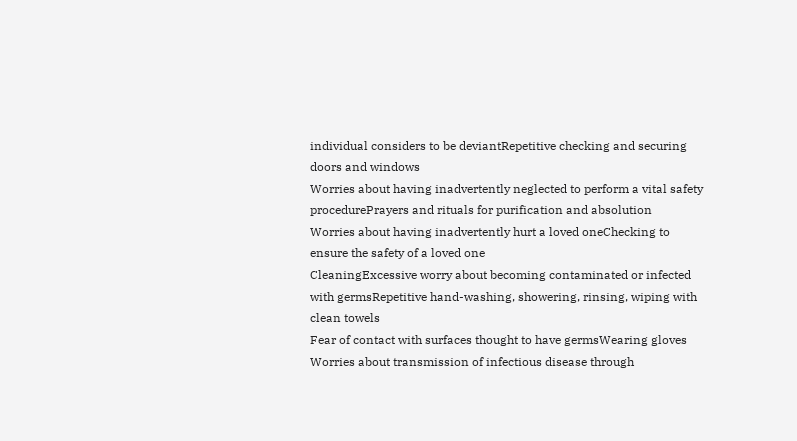individual considers to be deviantRepetitive checking and securing doors and windows
Worries about having inadvertently neglected to perform a vital safety procedurePrayers and rituals for purification and absolution
Worries about having inadvertently hurt a loved oneChecking to ensure the safety of a loved one
CleaningExcessive worry about becoming contaminated or infected with germsRepetitive hand-washing, showering, rinsing, wiping with clean towels
Fear of contact with surfaces thought to have germsWearing gloves
Worries about transmission of infectious disease through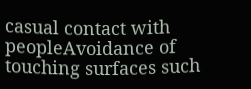casual contact with peopleAvoidance of touching surfaces such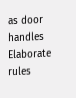as door handles
Elaborate rules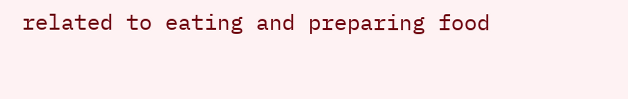related to eating and preparing food